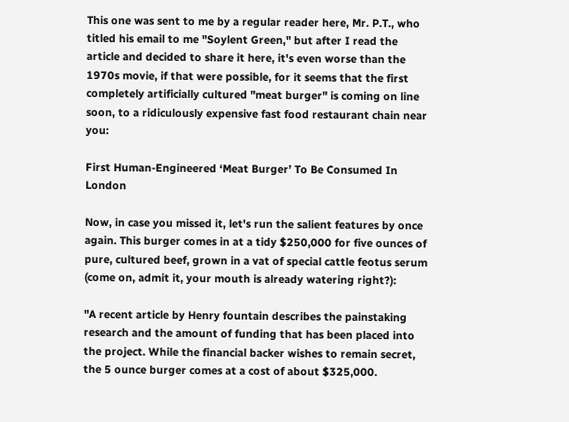This one was sent to me by a regular reader here, Mr. P.T., who titled his email to me "Soylent Green," but after I read the article and decided to share it here, it's even worse than the 1970s movie, if that were possible, for it seems that the first completely artificially cultured "meat burger" is coming on line soon, to a ridiculously expensive fast food restaurant chain near you:

First Human-Engineered ‘Meat Burger’ To Be Consumed In London

Now, in case you missed it, let's run the salient features by once again. This burger comes in at a tidy $250,000 for five ounces of pure, cultured beef, grown in a vat of special cattle feotus serum (come on, admit it, your mouth is already watering right?):

"A recent article by Henry fountain describes the painstaking research and the amount of funding that has been placed into the project. While the financial backer wishes to remain secret, the 5 ounce burger comes at a cost of about $325,000.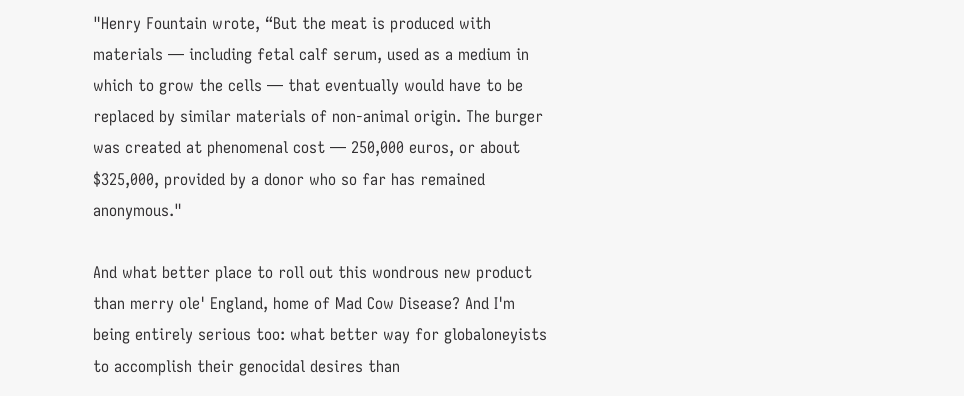"Henry Fountain wrote, “But the meat is produced with materials — including fetal calf serum, used as a medium in which to grow the cells — that eventually would have to be replaced by similar materials of non-animal origin. The burger was created at phenomenal cost — 250,000 euros, or about $325,000, provided by a donor who so far has remained anonymous."

And what better place to roll out this wondrous new product than merry ole' England, home of Mad Cow Disease? And I'm being entirely serious too: what better way for globaloneyists to accomplish their genocidal desires than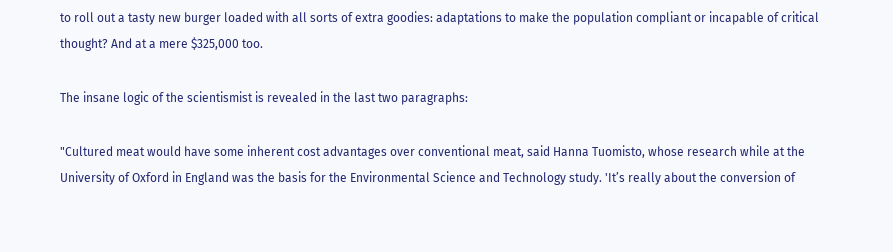to roll out a tasty new burger loaded with all sorts of extra goodies: adaptations to make the population compliant or incapable of critical thought? And at a mere $325,000 too.

The insane logic of the scientismist is revealed in the last two paragraphs:

"Cultured meat would have some inherent cost advantages over conventional meat, said Hanna Tuomisto, whose research while at the University of Oxford in England was the basis for the Environmental Science and Technology study. 'It’s really about the conversion of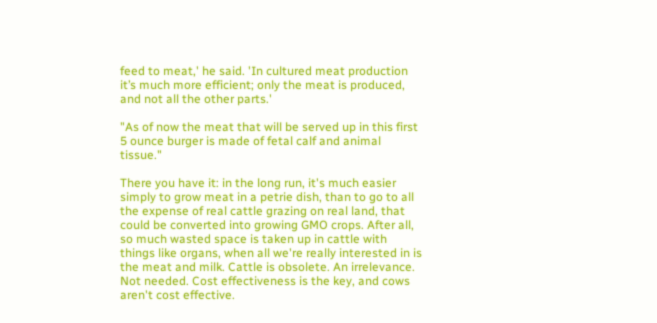feed to meat,' he said. 'In cultured meat production it’s much more efficient; only the meat is produced, and not all the other parts.'

"As of now the meat that will be served up in this first 5 ounce burger is made of fetal calf and animal tissue."

There you have it: in the long run, it's much easier simply to grow meat in a petrie dish, than to go to all the expense of real cattle grazing on real land, that could be converted into growing GMO crops. After all, so much wasted space is taken up in cattle with things like organs, when all we're really interested in is the meat and milk. Cattle is obsolete. An irrelevance. Not needed. Cost effectiveness is the key, and cows aren't cost effective.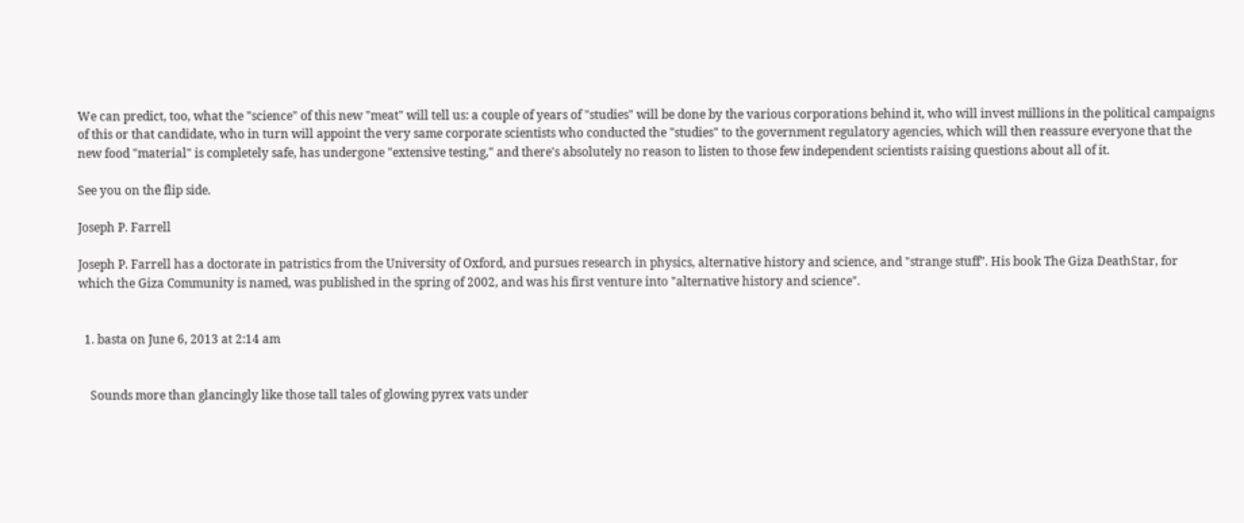We can predict, too, what the "science" of this new "meat" will tell us: a couple of years of "studies" will be done by the various corporations behind it, who will invest millions in the political campaigns of this or that candidate, who in turn will appoint the very same corporate scientists who conducted the "studies" to the government regulatory agencies, which will then reassure everyone that the new food "material" is completely safe, has undergone "extensive testing," and there's absolutely no reason to listen to those few independent scientists raising questions about all of it.

See you on the flip side.

Joseph P. Farrell

Joseph P. Farrell has a doctorate in patristics from the University of Oxford, and pursues research in physics, alternative history and science, and "strange stuff". His book The Giza DeathStar, for which the Giza Community is named, was published in the spring of 2002, and was his first venture into "alternative history and science".


  1. basta on June 6, 2013 at 2:14 am


    Sounds more than glancingly like those tall tales of glowing pyrex vats under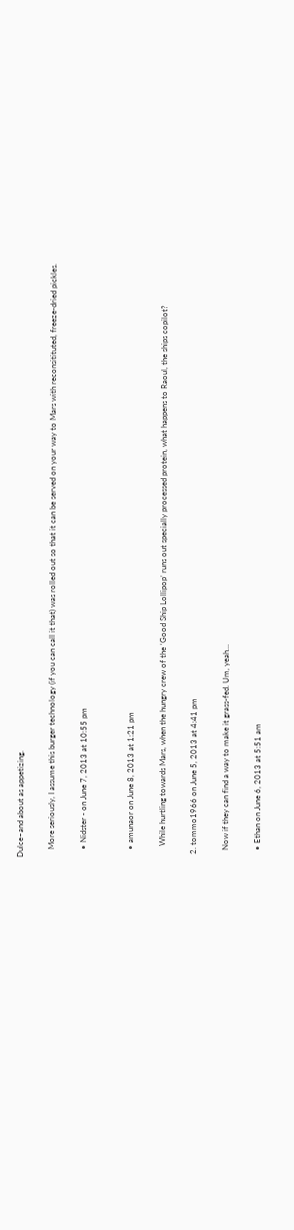Dulce–and about as appetizing.

    More seriously, I assume this burger technology (if you can call it that) was rolled out so that it can be served on your way to Mars with reconsitituted, freeze-dried pickles.

    • Nidster - on June 7, 2013 at 10:55 pm


    • amunaor on June 8, 2013 at 1:21 pm

      While hurtling towards Mars, when the hungry crew of the ‘Good Ship Lollipop’ runs out specially processed protein, what happens to Raoul, the ships copilot?

  2. tommo1966 on June 5, 2013 at 4:41 pm

    Now if they can find a way to make it grass-fed. Um, yeah…

    • Ethan on June 6, 2013 at 5:51 am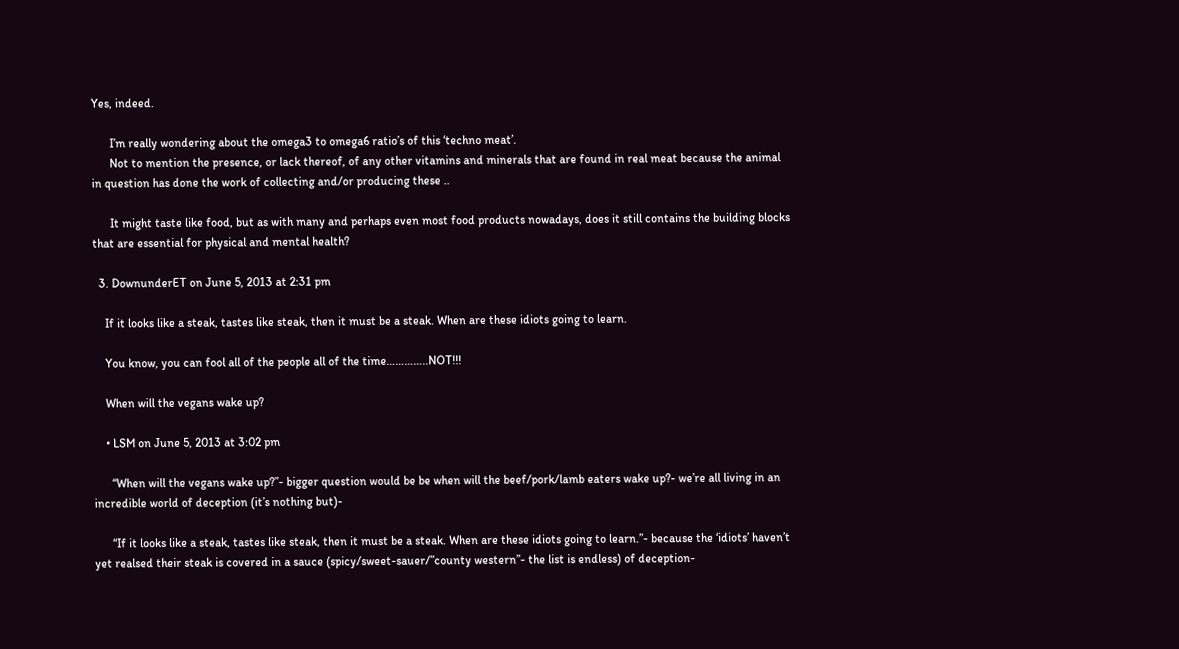Yes, indeed.

      I’m really wondering about the omega3 to omega6 ratio’s of this ‘techno meat’.
      Not to mention the presence, or lack thereof, of any other vitamins and minerals that are found in real meat because the animal in question has done the work of collecting and/or producing these ..

      It might taste like food, but as with many and perhaps even most food products nowadays, does it still contains the building blocks that are essential for physical and mental health?

  3. DownunderET on June 5, 2013 at 2:31 pm

    If it looks like a steak, tastes like steak, then it must be a steak. When are these idiots going to learn.

    You know, you can fool all of the people all of the time…………..NOT!!!

    When will the vegans wake up?

    • LSM on June 5, 2013 at 3:02 pm

      “When will the vegans wake up?”- bigger question would be be when will the beef/pork/lamb eaters wake up?- we’re all living in an incredible world of deception (it’s nothing but)-

      “If it looks like a steak, tastes like steak, then it must be a steak. When are these idiots going to learn.”- because the ‘idiots’ haven’t yet realsed their steak is covered in a sauce (spicy/sweet-sauer/”county western”- the list is endless) of deception-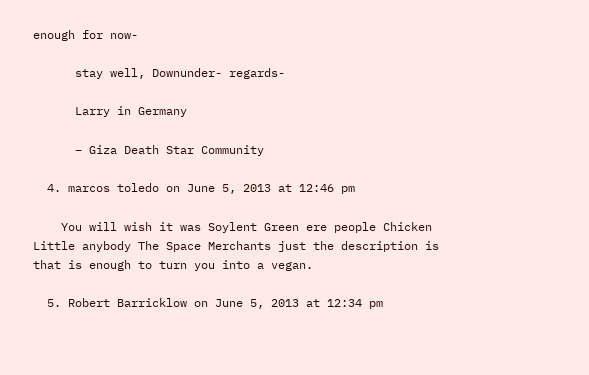enough for now-

      stay well, Downunder- regards-

      Larry in Germany

      – Giza Death Star Community

  4. marcos toledo on June 5, 2013 at 12:46 pm

    You will wish it was Soylent Green ere people Chicken Little anybody The Space Merchants just the description is that is enough to turn you into a vegan.

  5. Robert Barricklow on June 5, 2013 at 12:34 pm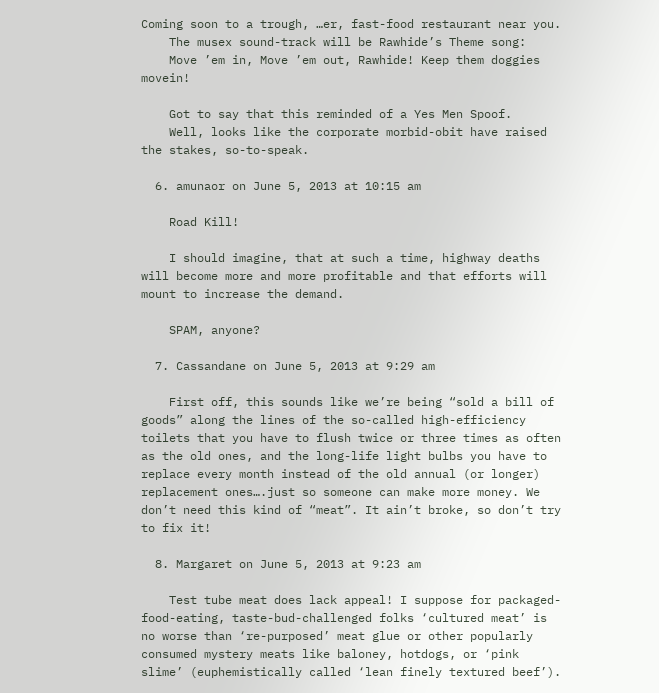Coming soon to a trough, …er, fast-food restaurant near you.
    The musex sound-track will be Rawhide’s Theme song:
    Move ’em in, Move ’em out, Rawhide! Keep them doggies movein!

    Got to say that this reminded of a Yes Men Spoof.
    Well, looks like the corporate morbid-obit have raised the stakes, so-to-speak.

  6. amunaor on June 5, 2013 at 10:15 am

    Road Kill!

    I should imagine, that at such a time, highway deaths will become more and more profitable and that efforts will mount to increase the demand.

    SPAM, anyone?

  7. Cassandane on June 5, 2013 at 9:29 am

    First off, this sounds like we’re being “sold a bill of goods” along the lines of the so-called high-efficiency toilets that you have to flush twice or three times as often as the old ones, and the long-life light bulbs you have to replace every month instead of the old annual (or longer) replacement ones….just so someone can make more money. We don’t need this kind of “meat”. It ain’t broke, so don’t try to fix it!

  8. Margaret on June 5, 2013 at 9:23 am

    Test tube meat does lack appeal! I suppose for packaged-food-eating, taste-bud-challenged folks ‘cultured meat’ is no worse than ‘re-purposed’ meat glue or other popularly consumed mystery meats like baloney, hotdogs, or ‘pink slime’ (euphemistically called ‘lean finely textured beef’).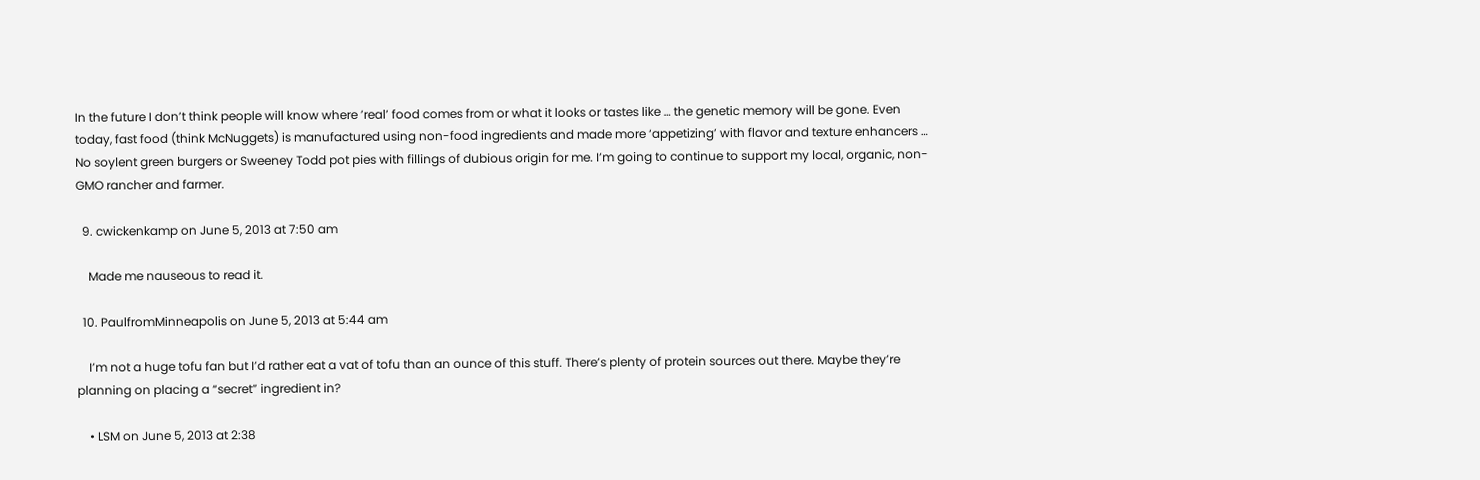In the future I don’t think people will know where ’real’ food comes from or what it looks or tastes like … the genetic memory will be gone. Even today, fast food (think McNuggets) is manufactured using non-food ingredients and made more ‘appetizing’ with flavor and texture enhancers … No soylent green burgers or Sweeney Todd pot pies with fillings of dubious origin for me. I’m going to continue to support my local, organic, non-GMO rancher and farmer.

  9. cwickenkamp on June 5, 2013 at 7:50 am

    Made me nauseous to read it.

  10. PaulfromMinneapolis on June 5, 2013 at 5:44 am

    I’m not a huge tofu fan but I’d rather eat a vat of tofu than an ounce of this stuff. There’s plenty of protein sources out there. Maybe they’re planning on placing a “secret” ingredient in?

    • LSM on June 5, 2013 at 2:38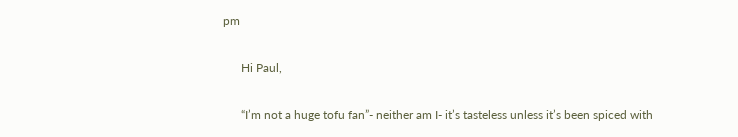pm

      Hi Paul,

      “I’m not a huge tofu fan”- neither am I- it’s tasteless unless it’s been spiced with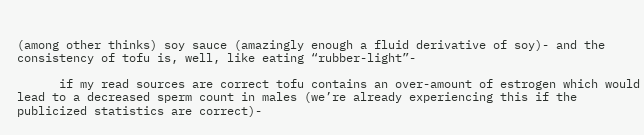(among other thinks) soy sauce (amazingly enough a fluid derivative of soy)- and the consistency of tofu is, well, like eating “rubber-light”-

      if my read sources are correct tofu contains an over-amount of estrogen which would lead to a decreased sperm count in males (we’re already experiencing this if the publicized statistics are correct)-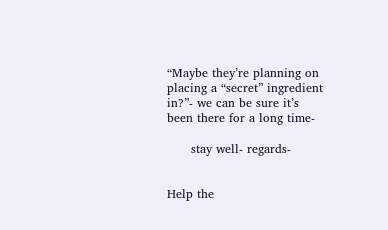“Maybe they’re planning on placing a “secret” ingredient in?”- we can be sure it’s been there for a long time-

      stay well- regards-


Help the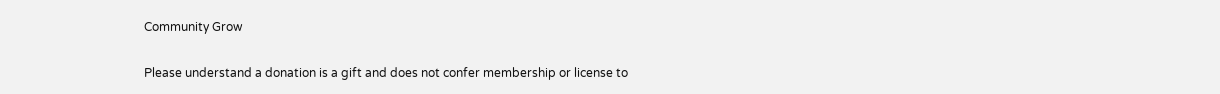Community Grow

Please understand a donation is a gift and does not confer membership or license to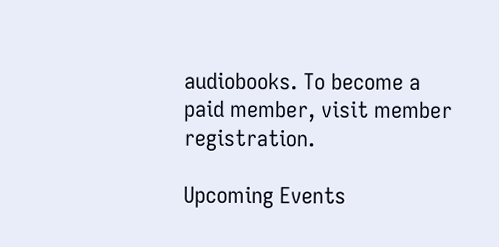audiobooks. To become a paid member, visit member registration.

Upcoming Events